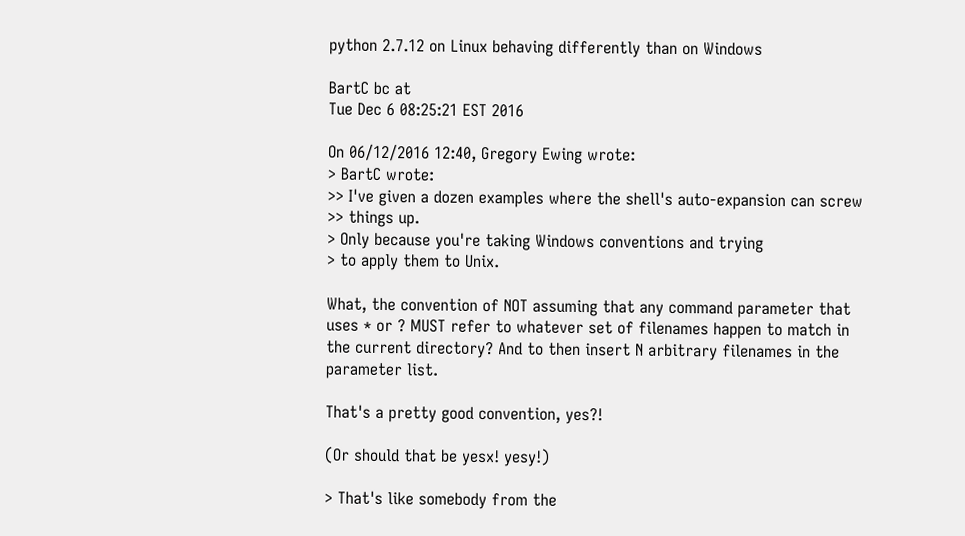python 2.7.12 on Linux behaving differently than on Windows

BartC bc at
Tue Dec 6 08:25:21 EST 2016

On 06/12/2016 12:40, Gregory Ewing wrote:
> BartC wrote:
>> I've given a dozen examples where the shell's auto-expansion can screw
>> things up.
> Only because you're taking Windows conventions and trying
> to apply them to Unix.

What, the convention of NOT assuming that any command parameter that
uses * or ? MUST refer to whatever set of filenames happen to match in
the current directory? And to then insert N arbitrary filenames in the
parameter list.

That's a pretty good convention, yes?!

(Or should that be yesx! yesy!)

> That's like somebody from the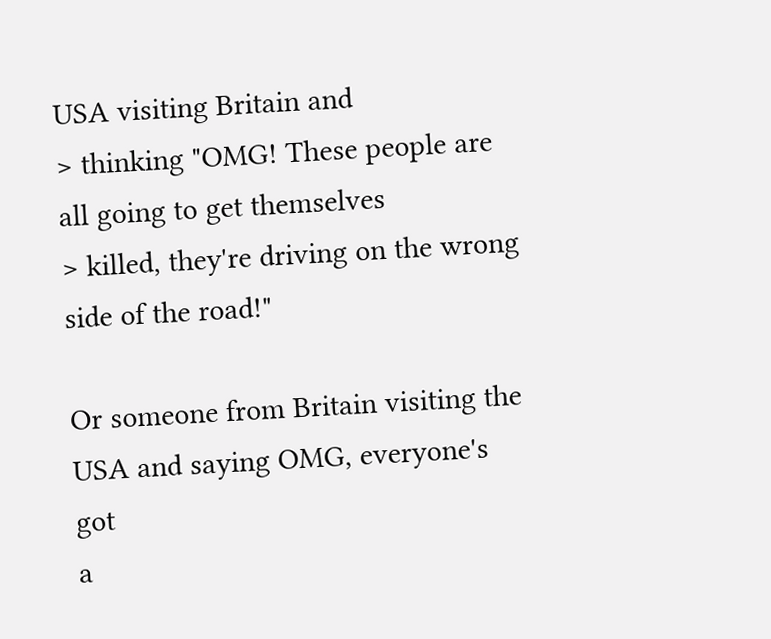USA visiting Britain and
> thinking "OMG! These people are all going to get themselves
> killed, they're driving on the wrong side of the road!"

Or someone from Britain visiting the USA and saying OMG, everyone's got
a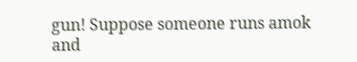gun! Suppose someone runs amok and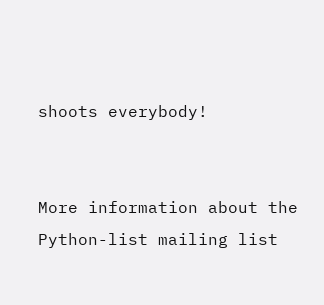shoots everybody!


More information about the Python-list mailing list